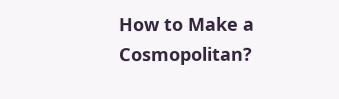How to Make a Cosmopolitan?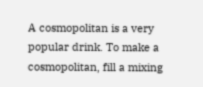A cosmopolitan is a very popular drink. To make a cosmopolitan, fill a mixing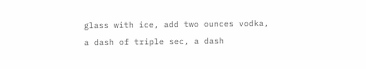glass with ice, add two ounces vodka, a dash of triple sec, a dash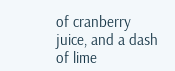of cranberry juice, and a dash of lime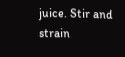juice. Stir and strain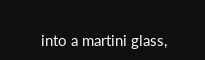into a martini glass,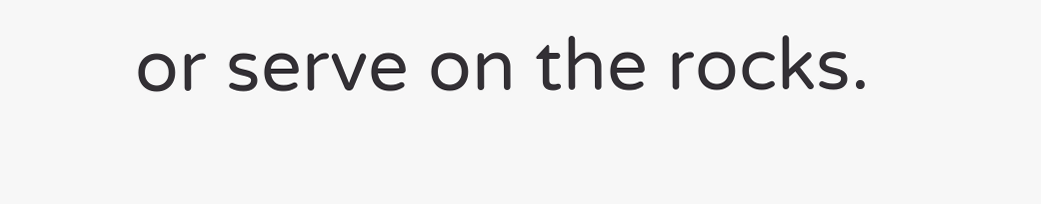or serve on the rocks.